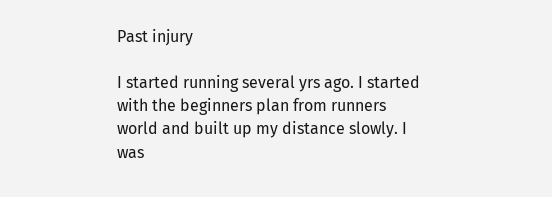Past injury

I started running several yrs ago. I started with the beginners plan from runners world and built up my distance slowly. I was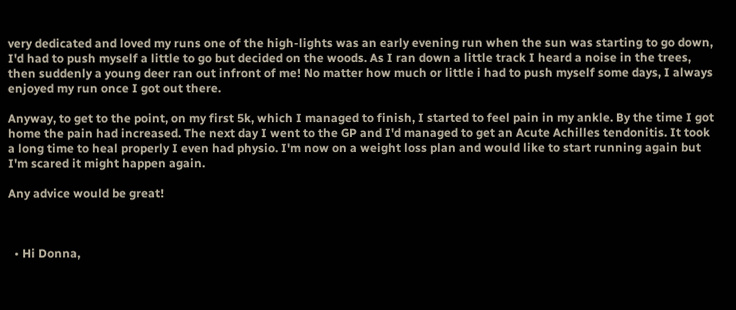very dedicated and loved my runs one of the high-lights was an early evening run when the sun was starting to go down, I'd had to push myself a little to go but decided on the woods. As I ran down a little track I heard a noise in the trees, then suddenly a young deer ran out infront of me! No matter how much or little i had to push myself some days, I always enjoyed my run once I got out there.

Anyway, to get to the point, on my first 5k, which I managed to finish, I started to feel pain in my ankle. By the time I got home the pain had increased. The next day I went to the GP and I'd managed to get an Acute Achilles tendonitis. It took a long time to heal properly I even had physio. I'm now on a weight loss plan and would like to start running again but I'm scared it might happen again.

Any advice would be great!



  • Hi Donna,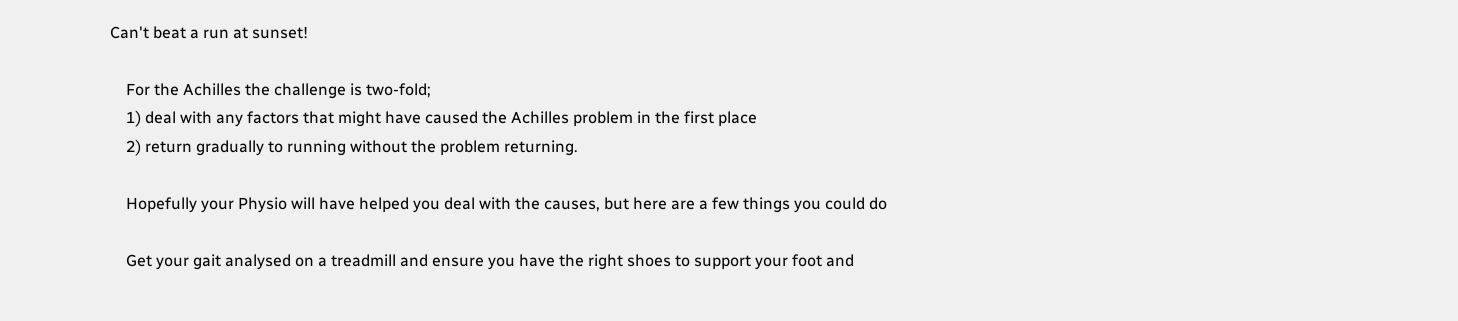Can't beat a run at sunset!

    For the Achilles the challenge is two-fold;
    1) deal with any factors that might have caused the Achilles problem in the first place
    2) return gradually to running without the problem returning.

    Hopefully your Physio will have helped you deal with the causes, but here are a few things you could do

    Get your gait analysed on a treadmill and ensure you have the right shoes to support your foot and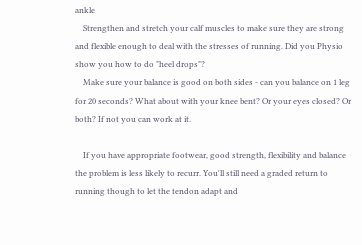ankle
    Strengthen and stretch your calf muscles to make sure they are strong and flexible enough to deal with the stresses of running. Did you Physio show you how to do "heel drops"?
    Make sure your balance is good on both sides - can you balance on 1 leg for 20 seconds? What about with your knee bent? Or your eyes closed? Or both? If not you can work at it.

    If you have appropriate footwear, good strength, flexibility and balance the problem is less likely to recurr. You'll still need a graded return to running though to let the tendon adapt and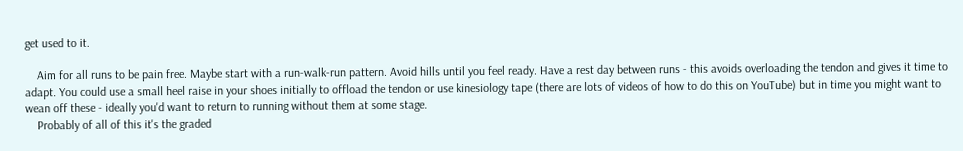get used to it.

    Aim for all runs to be pain free. Maybe start with a run-walk-run pattern. Avoid hills until you feel ready. Have a rest day between runs - this avoids overloading the tendon and gives it time to adapt. You could use a small heel raise in your shoes initially to offload the tendon or use kinesiology tape (there are lots of videos of how to do this on YouTube) but in time you might want to wean off these - ideally you'd want to return to running without them at some stage.
    Probably of all of this it's the graded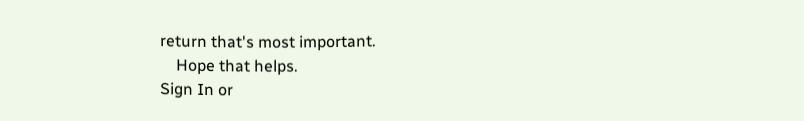return that's most important.
    Hope that helps.
Sign In or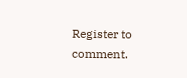Register to comment.